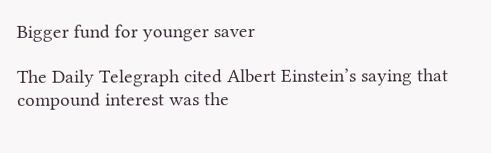Bigger fund for younger saver

The Daily Telegraph cited Albert Einstein’s saying that compound interest was the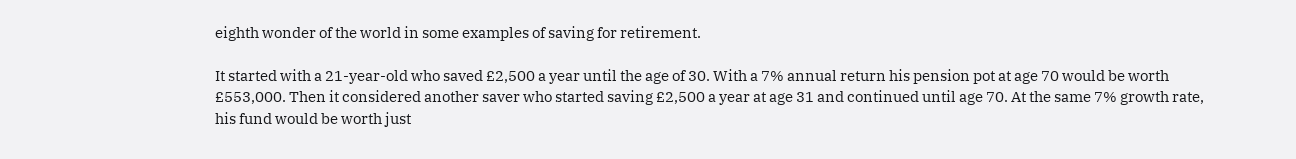eighth wonder of the world in some examples of saving for retirement.

It started with a 21-year-old who saved £2,500 a year until the age of 30. With a 7% annual return his pension pot at age 70 would be worth £553,000. Then it considered another saver who started saving £2,500 a year at age 31 and continued until age 70. At the same 7% growth rate, his fund would be worth just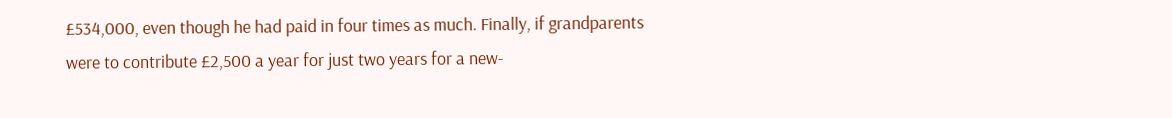£534,000, even though he had paid in four times as much. Finally, if grandparents were to contribute £2,500 a year for just two years for a new-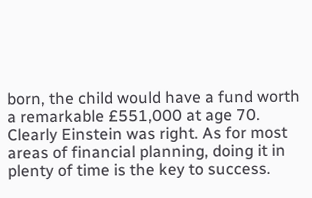born, the child would have a fund worth a remarkable £551,000 at age 70. Clearly Einstein was right. As for most areas of financial planning, doing it in plenty of time is the key to success.